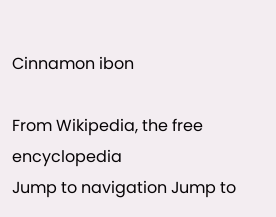Cinnamon ibon

From Wikipedia, the free encyclopedia
Jump to navigation Jump to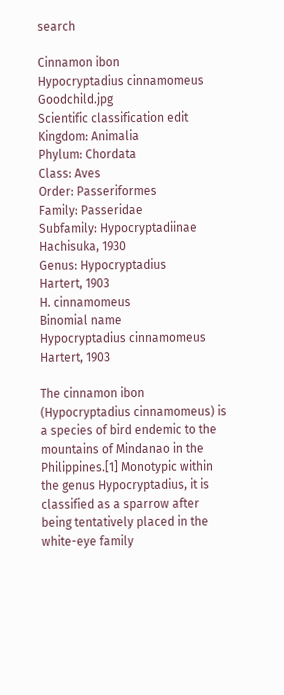search

Cinnamon ibon
Hypocryptadius cinnamomeus Goodchild.jpg
Scientific classification edit
Kingdom: Animalia
Phylum: Chordata
Class: Aves
Order: Passeriformes
Family: Passeridae
Subfamily: Hypocryptadiinae
Hachisuka, 1930
Genus: Hypocryptadius
Hartert, 1903
H. cinnamomeus
Binomial name
Hypocryptadius cinnamomeus
Hartert, 1903

The cinnamon ibon (Hypocryptadius cinnamomeus) is a species of bird endemic to the mountains of Mindanao in the Philippines.[1] Monotypic within the genus Hypocryptadius, it is classified as a sparrow after being tentatively placed in the white-eye family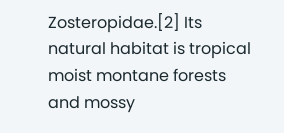Zosteropidae.[2] Its natural habitat is tropical moist montane forests and mossy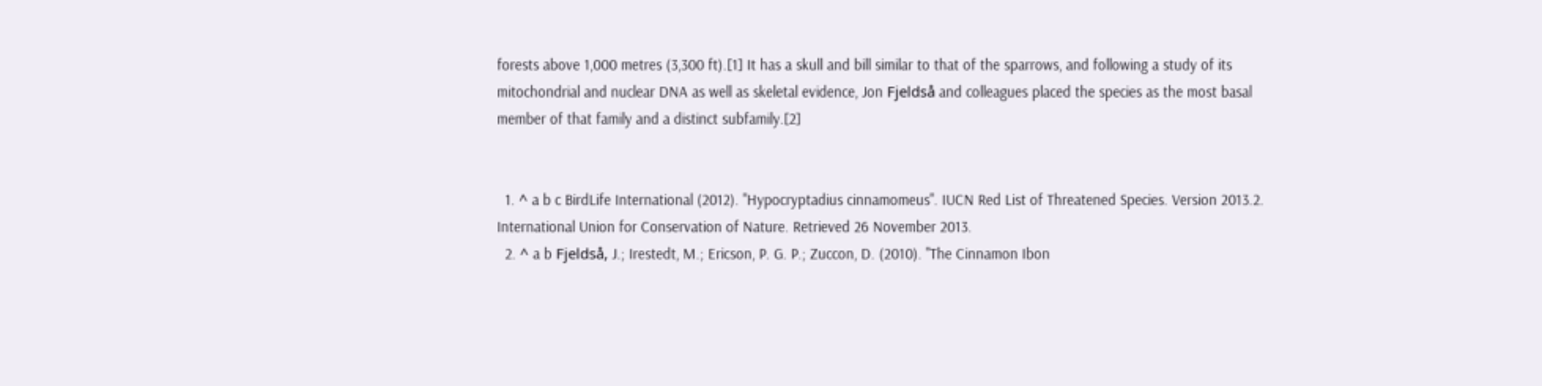forests above 1,000 metres (3,300 ft).[1] It has a skull and bill similar to that of the sparrows, and following a study of its mitochondrial and nuclear DNA as well as skeletal evidence, Jon Fjeldså and colleagues placed the species as the most basal member of that family and a distinct subfamily.[2]


  1. ^ a b c BirdLife International (2012). "Hypocryptadius cinnamomeus". IUCN Red List of Threatened Species. Version 2013.2. International Union for Conservation of Nature. Retrieved 26 November 2013.
  2. ^ a b Fjeldså, J.; Irestedt, M.; Ericson, P. G. P.; Zuccon, D. (2010). "The Cinnamon Ibon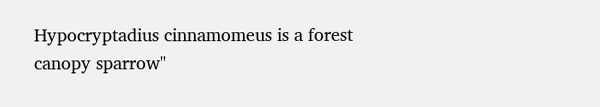Hypocryptadius cinnamomeus is a forest canopy sparrow"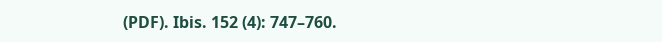(PDF). Ibis. 152 (4): 747–760.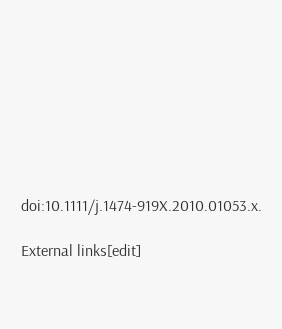doi:10.1111/j.1474-919X.2010.01053.x.

External links[edit]